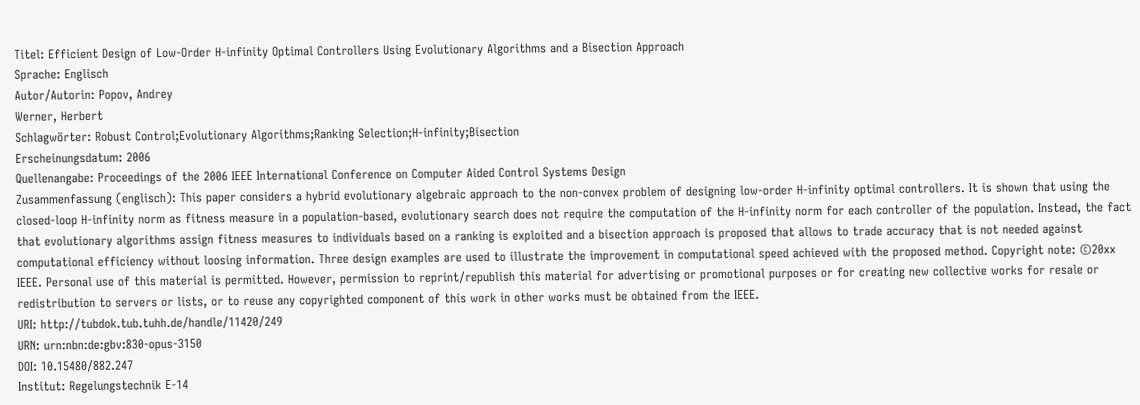Titel: Efficient Design of Low-Order H-infinity Optimal Controllers Using Evolutionary Algorithms and a Bisection Approach
Sprache: Englisch
Autor/Autorin: Popov, Andrey
Werner, Herbert
Schlagwörter: Robust Control;Evolutionary Algorithms;Ranking Selection;H-infinity;Bisection
Erscheinungsdatum: 2006
Quellenangabe: Proceedings of the 2006 IEEE International Conference on Computer Aided Control Systems Design
Zusammenfassung (englisch): This paper considers a hybrid evolutionary algebraic approach to the non-convex problem of designing low-order H-infinity optimal controllers. It is shown that using the closed-loop H-infinity norm as fitness measure in a population-based, evolutionary search does not require the computation of the H-infinity norm for each controller of the population. Instead, the fact that evolutionary algorithms assign fitness measures to individuals based on a ranking is exploited and a bisection approach is proposed that allows to trade accuracy that is not needed against computational efficiency without loosing information. Three design examples are used to illustrate the improvement in computational speed achieved with the proposed method. Copyright note: ©20xx IEEE. Personal use of this material is permitted. However, permission to reprint/republish this material for advertising or promotional purposes or for creating new collective works for resale or redistribution to servers or lists, or to reuse any copyrighted component of this work in other works must be obtained from the IEEE.
URI: http://tubdok.tub.tuhh.de/handle/11420/249
URN: urn:nbn:de:gbv:830-opus-3150
DOI: 10.15480/882.247
Institut: Regelungstechnik E-14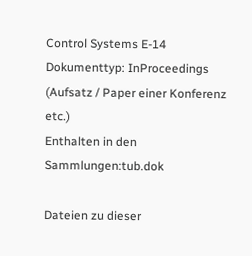Control Systems E-14
Dokumenttyp: InProceedings (Aufsatz / Paper einer Konferenz etc.)
Enthalten in den Sammlungen:tub.dok

Dateien zu dieser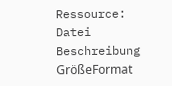Ressource:
Datei Beschreibung GrößeFormat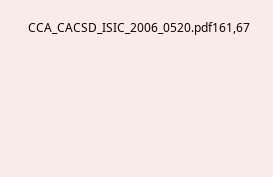CCA_CACSD_ISIC_2006_0520.pdf161,67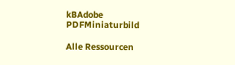kBAdobe PDFMiniaturbild

Alle Ressourcen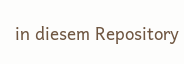in diesem Repository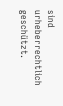sind urheberrechtlich geschützt.